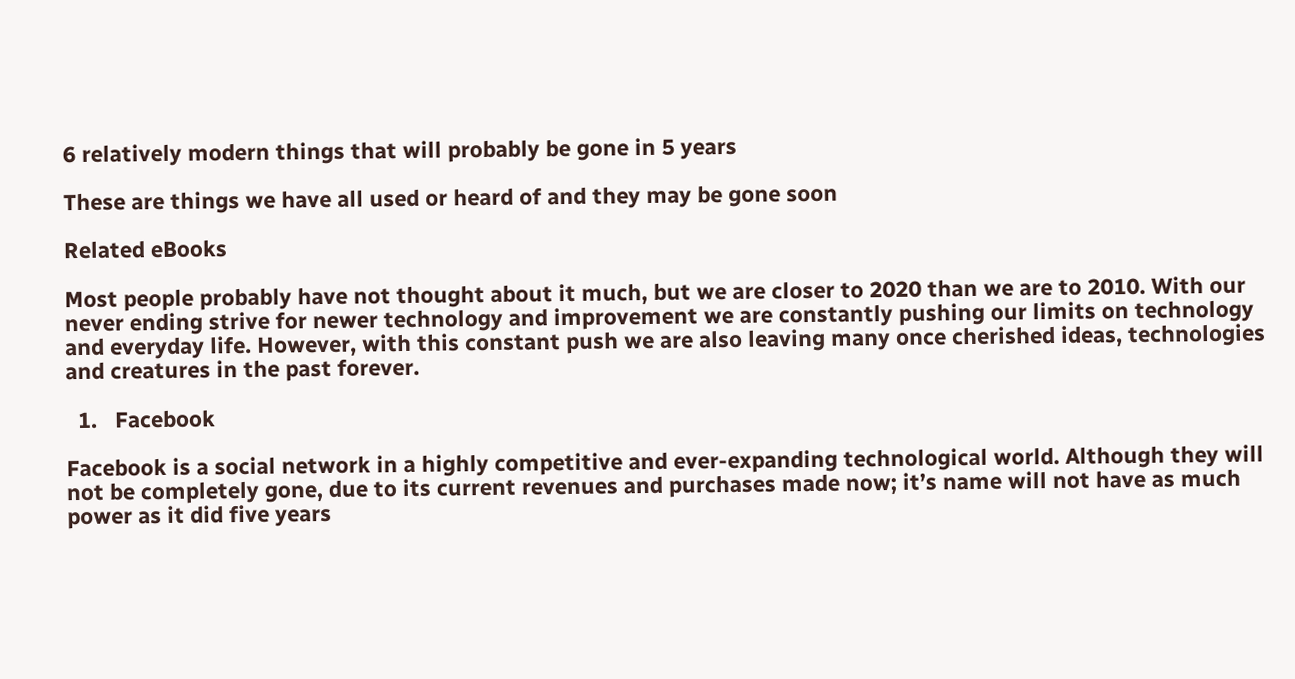6 relatively modern things that will probably be gone in 5 years

These are things we have all used or heard of and they may be gone soon

Related eBooks

Most people probably have not thought about it much, but we are closer to 2020 than we are to 2010. With our never ending strive for newer technology and improvement we are constantly pushing our limits on technology and everyday life. However, with this constant push we are also leaving many once cherished ideas, technologies and creatures in the past forever.

  1.   Facebook

Facebook is a social network in a highly competitive and ever-expanding technological world. Although they will not be completely gone, due to its current revenues and purchases made now; it’s name will not have as much power as it did five years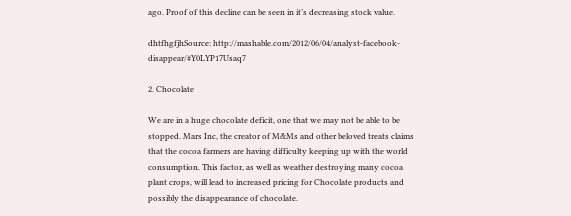ago. Proof of this decline can be seen in it’s decreasing stock value.

dhtfhgfjhSource: http://mashable.com/2012/06/04/analyst-facebook-disappear/#Y0LYP17Usaq7

2. Chocolate

We are in a huge chocolate deficit, one that we may not be able to be stopped. Mars Inc, the creator of M&Ms and other beloved treats claims that the cocoa farmers are having difficulty keeping up with the world consumption. This factor, as well as weather destroying many cocoa plant crops, will lead to increased pricing for Chocolate products and possibly the disappearance of chocolate.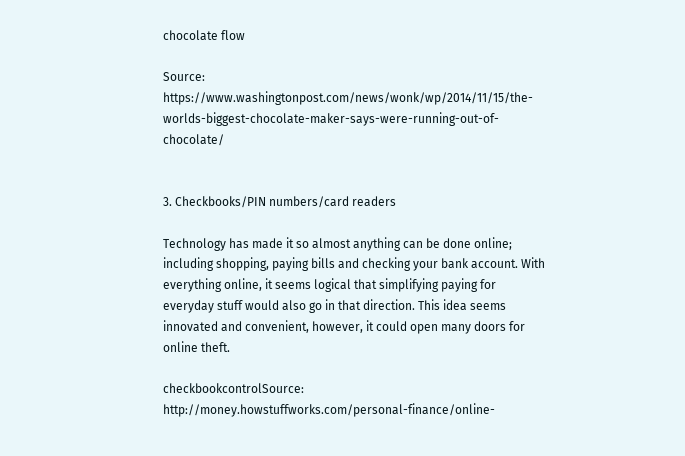chocolate flow

Source: https://www.washingtonpost.com/news/wonk/wp/2014/11/15/the-worlds-biggest-chocolate-maker-says-were-running-out-of-chocolate/


3. Checkbooks/PIN numbers/card readers

Technology has made it so almost anything can be done online; including shopping, paying bills and checking your bank account. With everything online, it seems logical that simplifying paying for everyday stuff would also go in that direction. This idea seems innovated and convenient, however, it could open many doors for online theft.

checkbookcontrolSource: http://money.howstuffworks.com/personal-finance/online-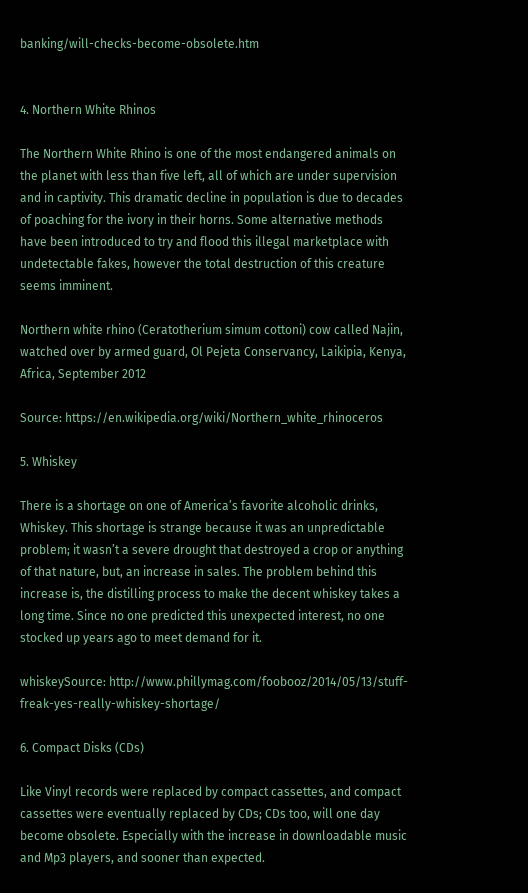banking/will-checks-become-obsolete.htm


4. Northern White Rhinos

The Northern White Rhino is one of the most endangered animals on the planet with less than five left, all of which are under supervision and in captivity. This dramatic decline in population is due to decades of poaching for the ivory in their horns. Some alternative methods have been introduced to try and flood this illegal marketplace with undetectable fakes, however the total destruction of this creature seems imminent.

Northern white rhino (Ceratotherium simum cottoni) cow called Najin, watched over by armed guard, Ol Pejeta Conservancy, Laikipia, Kenya, Africa, September 2012

Source: https://en.wikipedia.org/wiki/Northern_white_rhinoceros

5. Whiskey

There is a shortage on one of America’s favorite alcoholic drinks, Whiskey. This shortage is strange because it was an unpredictable problem; it wasn’t a severe drought that destroyed a crop or anything of that nature, but, an increase in sales. The problem behind this increase is, the distilling process to make the decent whiskey takes a long time. Since no one predicted this unexpected interest, no one stocked up years ago to meet demand for it.

whiskeySource: http://www.phillymag.com/foobooz/2014/05/13/stuff-freak-yes-really-whiskey-shortage/

6. Compact Disks (CDs)

Like Vinyl records were replaced by compact cassettes, and compact cassettes were eventually replaced by CDs; CDs too, will one day become obsolete. Especially with the increase in downloadable music and Mp3 players, and sooner than expected.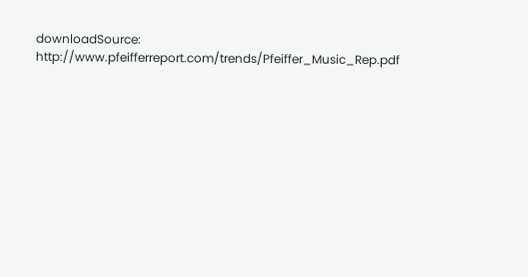downloadSource: http://www.pfeifferreport.com/trends/Pfeiffer_Music_Rep.pdf